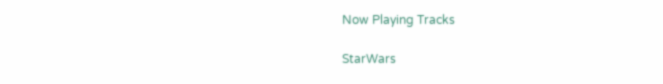Now Playing Tracks

StarWars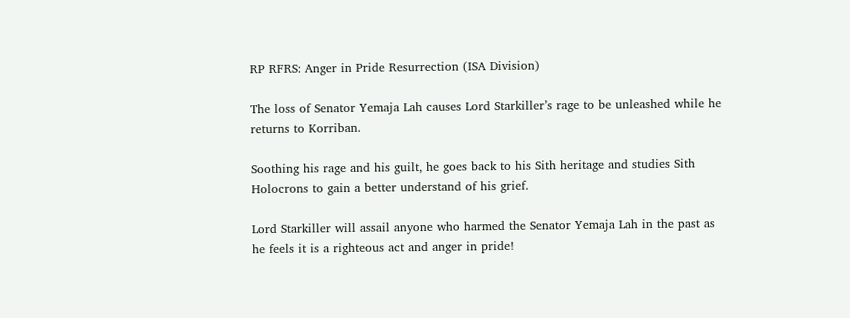RP RFRS: Anger in Pride Resurrection (ISA Division)

The loss of Senator Yemaja Lah causes Lord Starkiller’s rage to be unleashed while he returns to Korriban.

Soothing his rage and his guilt, he goes back to his Sith heritage and studies Sith Holocrons to gain a better understand of his grief.

Lord Starkiller will assail anyone who harmed the Senator Yemaja Lah in the past as he feels it is a righteous act and anger in pride!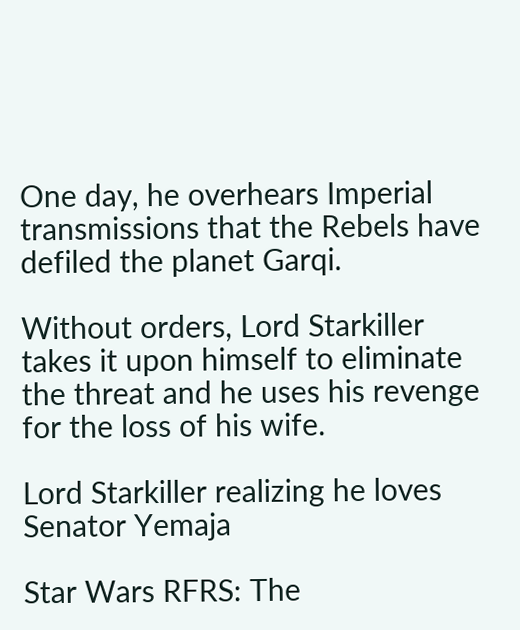One day, he overhears Imperial transmissions that the Rebels have defiled the planet Garqi.

Without orders, Lord Starkiller takes it upon himself to eliminate the threat and he uses his revenge for the loss of his wife.

Lord Starkiller realizing he loves Senator Yemaja

Star Wars RFRS: The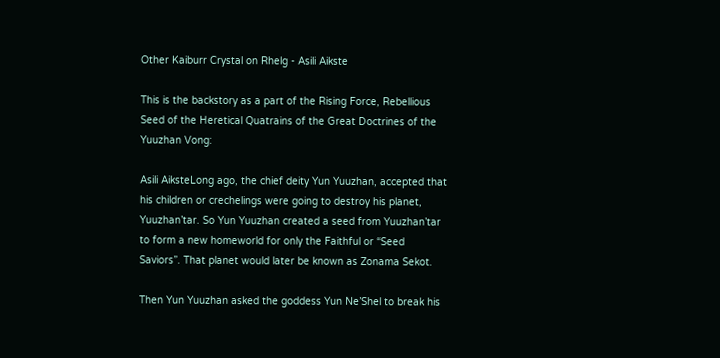Other Kaiburr Crystal on Rhelg - Asili Aikste

This is the backstory as a part of the Rising Force, Rebellious Seed of the Heretical Quatrains of the Great Doctrines of the Yuuzhan Vong:

Asili AiksteLong ago, the chief deity Yun Yuuzhan, accepted that his children or crechelings were going to destroy his planet, Yuuzhan’tar. So Yun Yuuzhan created a seed from Yuuzhan’tar to form a new homeworld for only the Faithful or “Seed Saviors”. That planet would later be known as Zonama Sekot.

Then Yun Yuuzhan asked the goddess Yun Ne’Shel to break his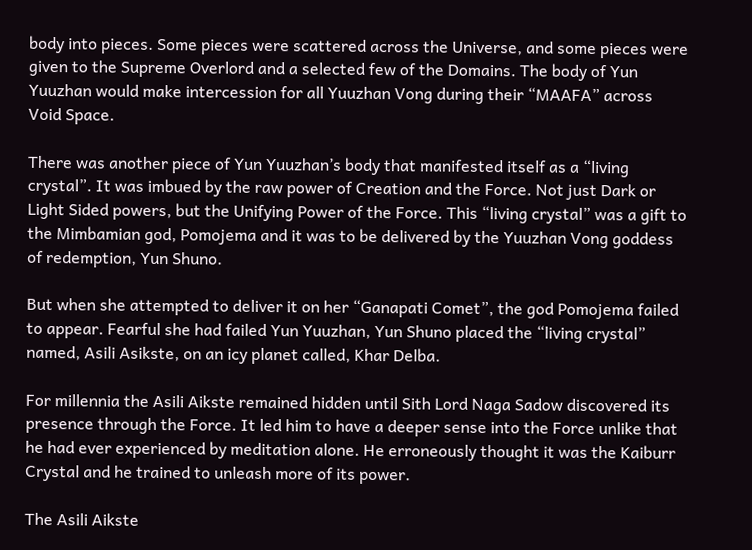body into pieces. Some pieces were scattered across the Universe, and some pieces were given to the Supreme Overlord and a selected few of the Domains. The body of Yun Yuuzhan would make intercession for all Yuuzhan Vong during their “MAAFA” across Void Space.

There was another piece of Yun Yuuzhan’s body that manifested itself as a “living crystal”. It was imbued by the raw power of Creation and the Force. Not just Dark or Light Sided powers, but the Unifying Power of the Force. This “living crystal” was a gift to the Mimbamian god, Pomojema and it was to be delivered by the Yuuzhan Vong goddess of redemption, Yun Shuno.

But when she attempted to deliver it on her “Ganapati Comet”, the god Pomojema failed to appear. Fearful she had failed Yun Yuuzhan, Yun Shuno placed the “living crystal” named, Asili Asikste, on an icy planet called, Khar Delba.

For millennia the Asili Aikste remained hidden until Sith Lord Naga Sadow discovered its presence through the Force. It led him to have a deeper sense into the Force unlike that he had ever experienced by meditation alone. He erroneously thought it was the Kaiburr Crystal and he trained to unleash more of its power.

The Asili Aikste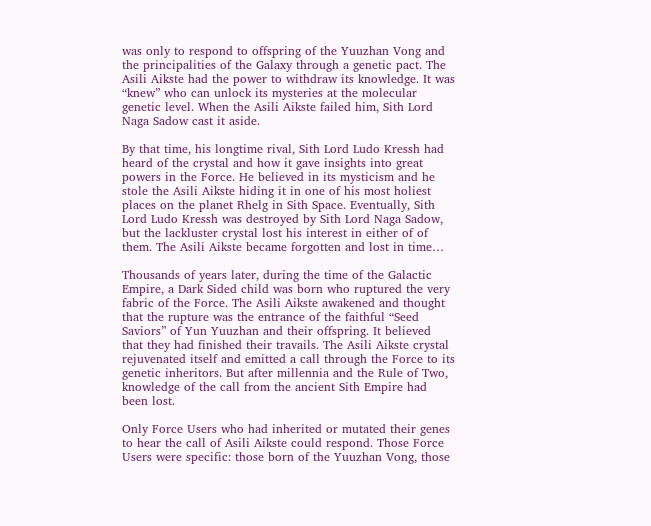was only to respond to offspring of the Yuuzhan Vong and the principalities of the Galaxy through a genetic pact. The Asili Aikste had the power to withdraw its knowledge. It was “knew” who can unlock its mysteries at the molecular genetic level. When the Asili Aikste failed him, Sith Lord Naga Sadow cast it aside.

By that time, his longtime rival, Sith Lord Ludo Kressh had heard of the crystal and how it gave insights into great powers in the Force. He believed in its mysticism and he stole the Asili Aikste hiding it in one of his most holiest places on the planet Rhelg in Sith Space. Eventually, Sith Lord Ludo Kressh was destroyed by Sith Lord Naga Sadow, but the lackluster crystal lost his interest in either of of them. The Asili Aikste became forgotten and lost in time…

Thousands of years later, during the time of the Galactic Empire, a Dark Sided child was born who ruptured the very fabric of the Force. The Asili Aikste awakened and thought that the rupture was the entrance of the faithful “Seed Saviors” of Yun Yuuzhan and their offspring. It believed that they had finished their travails. The Asili Aikste crystal rejuvenated itself and emitted a call through the Force to its genetic inheritors. But after millennia and the Rule of Two, knowledge of the call from the ancient Sith Empire had been lost.

Only Force Users who had inherited or mutated their genes to hear the call of Asili Aikste could respond. Those Force Users were specific: those born of the Yuuzhan Vong, those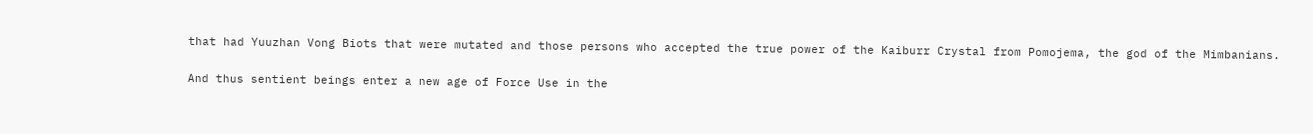that had Yuuzhan Vong Biots that were mutated and those persons who accepted the true power of the Kaiburr Crystal from Pomojema, the god of the Mimbanians.

And thus sentient beings enter a new age of Force Use in the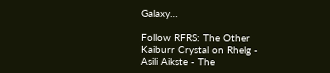Galaxy…

Follow RFRS: The Other Kaiburr Crystal on Rhelg - Asili Aikste - The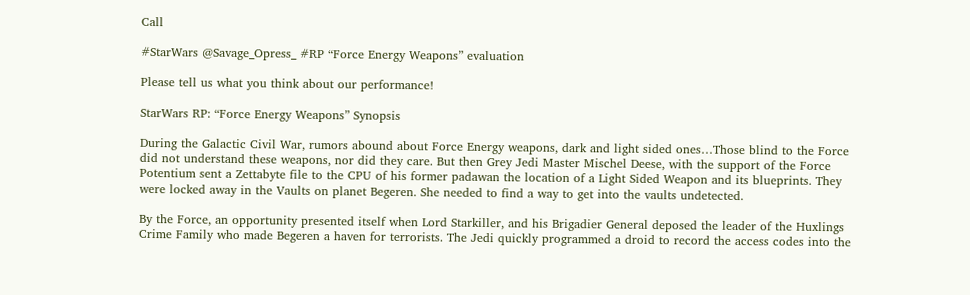Call

#StarWars @Savage_Opress_ #RP “Force Energy Weapons” evaluation

Please tell us what you think about our performance!

StarWars RP: “Force Energy Weapons” Synopsis

During the Galactic Civil War, rumors abound about Force Energy weapons, dark and light sided ones…Those blind to the Force did not understand these weapons, nor did they care. But then Grey Jedi Master Mischel Deese, with the support of the Force Potentium sent a Zettabyte file to the CPU of his former padawan the location of a Light Sided Weapon and its blueprints. They were locked away in the Vaults on planet Begeren. She needed to find a way to get into the vaults undetected.

By the Force, an opportunity presented itself when Lord Starkiller, and his Brigadier General deposed the leader of the Huxlings Crime Family who made Begeren a haven for terrorists. The Jedi quickly programmed a droid to record the access codes into the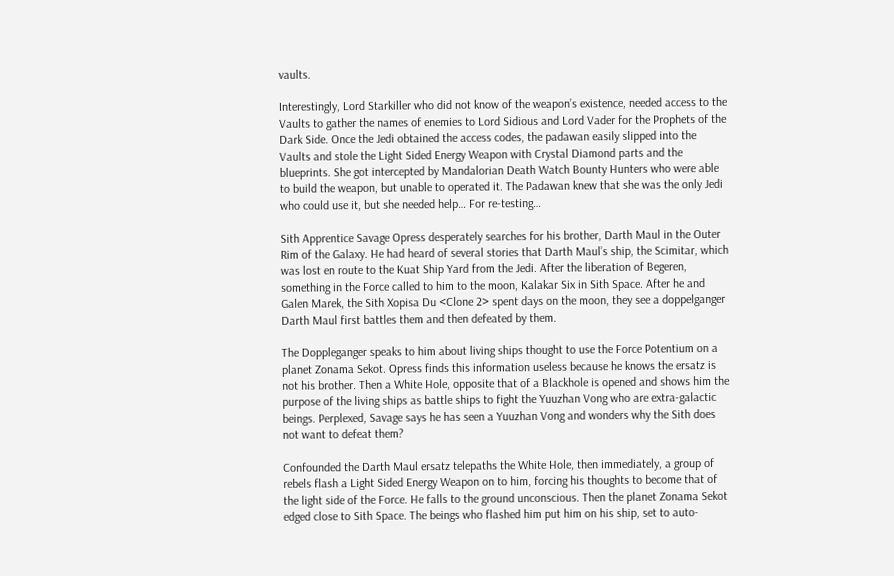vaults.

Interestingly, Lord Starkiller who did not know of the weapon’s existence, needed access to the Vaults to gather the names of enemies to Lord Sidious and Lord Vader for the Prophets of the Dark Side. Once the Jedi obtained the access codes, the padawan easily slipped into the Vaults and stole the Light Sided Energy Weapon with Crystal Diamond parts and the blueprints. She got intercepted by Mandalorian Death Watch Bounty Hunters who were able to build the weapon, but unable to operated it. The Padawan knew that she was the only Jedi who could use it, but she needed help… For re-testing…

Sith Apprentice Savage Opress desperately searches for his brother, Darth Maul in the Outer Rim of the Galaxy. He had heard of several stories that Darth Maul’s ship, the Scimitar, which was lost en route to the Kuat Ship Yard from the Jedi. After the liberation of Begeren, something in the Force called to him to the moon, Kalakar Six in Sith Space. After he and Galen Marek, the Sith Xopisa Du <Clone 2> spent days on the moon, they see a doppelganger Darth Maul first battles them and then defeated by them.

The Doppleganger speaks to him about living ships thought to use the Force Potentium on a planet Zonama Sekot. Opress finds this information useless because he knows the ersatz is not his brother. Then a White Hole, opposite that of a Blackhole is opened and shows him the purpose of the living ships as battle ships to fight the Yuuzhan Vong who are extra-galactic beings. Perplexed, Savage says he has seen a Yuuzhan Vong and wonders why the Sith does not want to defeat them?

Confounded the Darth Maul ersatz telepaths the White Hole, then immediately, a group of rebels flash a Light Sided Energy Weapon on to him, forcing his thoughts to become that of the light side of the Force. He falls to the ground unconscious. Then the planet Zonama Sekot edged close to Sith Space. The beings who flashed him put him on his ship, set to auto-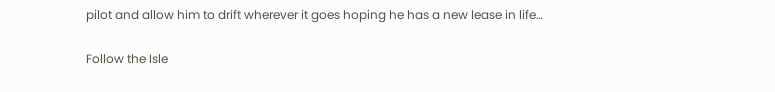pilot and allow him to drift wherever it goes hoping he has a new lease in life…

Follow the Isle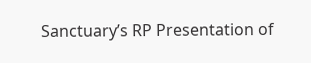Sanctuary’s RP Presentation of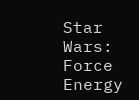Star Wars: Force Energy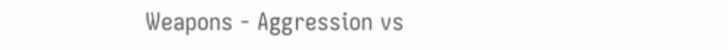Weapons - Aggression vs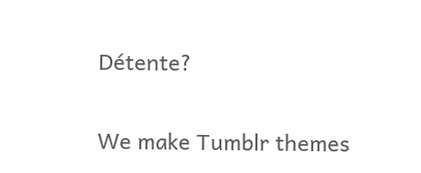Détente?

We make Tumblr themes